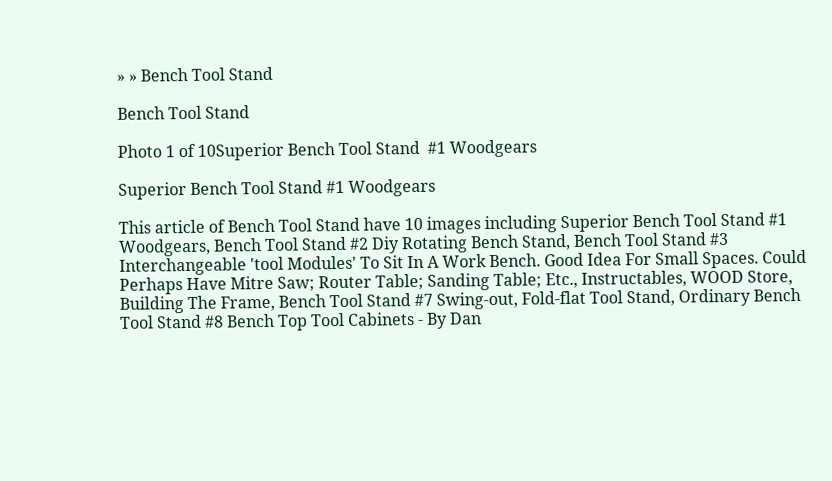» » Bench Tool Stand

Bench Tool Stand

Photo 1 of 10Superior Bench Tool Stand  #1 Woodgears

Superior Bench Tool Stand #1 Woodgears

This article of Bench Tool Stand have 10 images including Superior Bench Tool Stand #1 Woodgears, Bench Tool Stand #2 Diy Rotating Bench Stand, Bench Tool Stand #3 Interchangeable 'tool Modules' To Sit In A Work Bench. Good Idea For Small Spaces. Could Perhaps Have Mitre Saw; Router Table; Sanding Table; Etc., Instructables, WOOD Store, Building The Frame, Bench Tool Stand #7 Swing-out, Fold-flat Tool Stand, Ordinary Bench Tool Stand #8 Bench Top Tool Cabinets - By Dan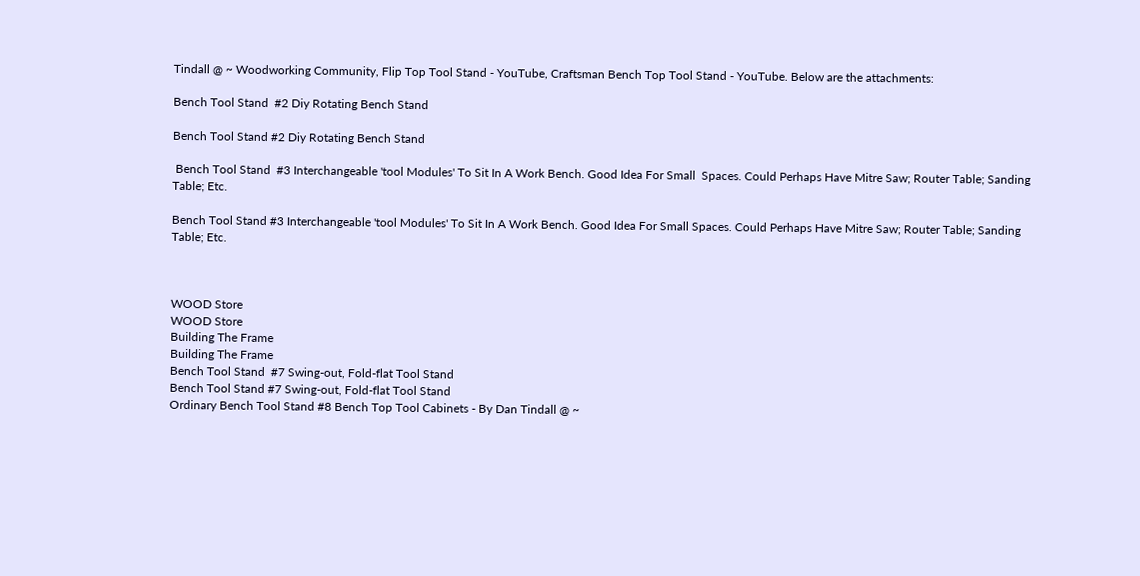Tindall @ ~ Woodworking Community, Flip Top Tool Stand - YouTube, Craftsman Bench Top Tool Stand - YouTube. Below are the attachments:

Bench Tool Stand  #2 Diy Rotating Bench Stand

Bench Tool Stand #2 Diy Rotating Bench Stand

 Bench Tool Stand  #3 Interchangeable 'tool Modules' To Sit In A Work Bench. Good Idea For Small  Spaces. Could Perhaps Have Mitre Saw; Router Table; Sanding Table; Etc.

Bench Tool Stand #3 Interchangeable 'tool Modules' To Sit In A Work Bench. Good Idea For Small Spaces. Could Perhaps Have Mitre Saw; Router Table; Sanding Table; Etc.



WOOD Store
WOOD Store
Building The Frame
Building The Frame
Bench Tool Stand  #7 Swing-out, Fold-flat Tool Stand
Bench Tool Stand #7 Swing-out, Fold-flat Tool Stand
Ordinary Bench Tool Stand #8 Bench Top Tool Cabinets - By Dan Tindall @ ~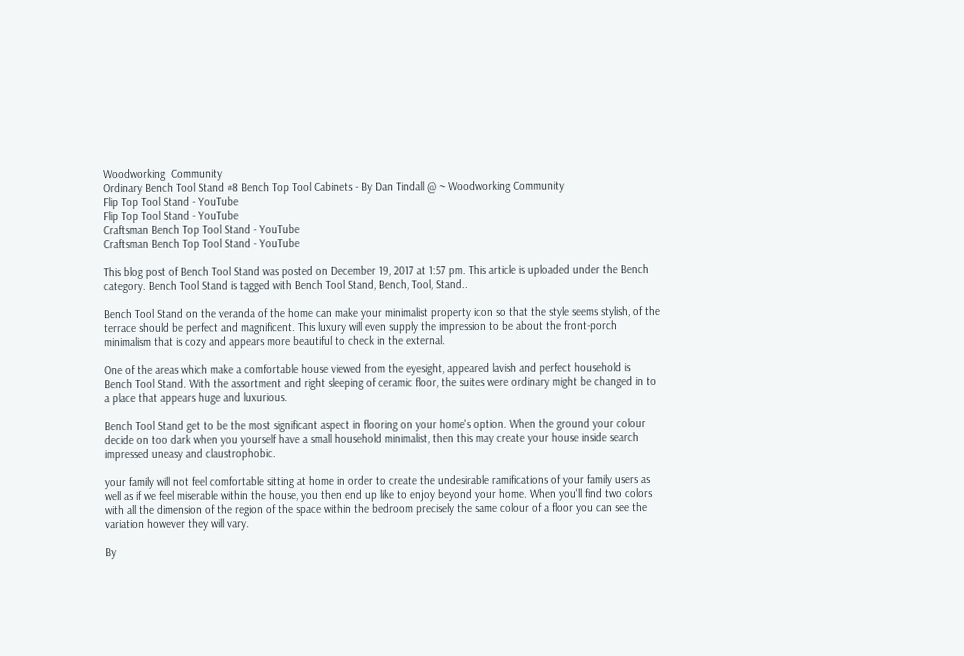Woodworking  Community
Ordinary Bench Tool Stand #8 Bench Top Tool Cabinets - By Dan Tindall @ ~ Woodworking Community
Flip Top Tool Stand - YouTube
Flip Top Tool Stand - YouTube
Craftsman Bench Top Tool Stand - YouTube
Craftsman Bench Top Tool Stand - YouTube

This blog post of Bench Tool Stand was posted on December 19, 2017 at 1:57 pm. This article is uploaded under the Bench category. Bench Tool Stand is tagged with Bench Tool Stand, Bench, Tool, Stand..

Bench Tool Stand on the veranda of the home can make your minimalist property icon so that the style seems stylish, of the terrace should be perfect and magnificent. This luxury will even supply the impression to be about the front-porch minimalism that is cozy and appears more beautiful to check in the external.

One of the areas which make a comfortable house viewed from the eyesight, appeared lavish and perfect household is Bench Tool Stand. With the assortment and right sleeping of ceramic floor, the suites were ordinary might be changed in to a place that appears huge and luxurious.

Bench Tool Stand get to be the most significant aspect in flooring on your home's option. When the ground your colour decide on too dark when you yourself have a small household minimalist, then this may create your house inside search impressed uneasy and claustrophobic.

your family will not feel comfortable sitting at home in order to create the undesirable ramifications of your family users as well as if we feel miserable within the house, you then end up like to enjoy beyond your home. When you'll find two colors with all the dimension of the region of the space within the bedroom precisely the same colour of a floor you can see the variation however they will vary.

By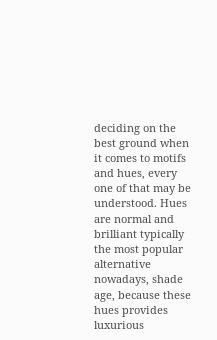deciding on the best ground when it comes to motifs and hues, every one of that may be understood. Hues are normal and brilliant typically the most popular alternative nowadays, shade age, because these hues provides luxurious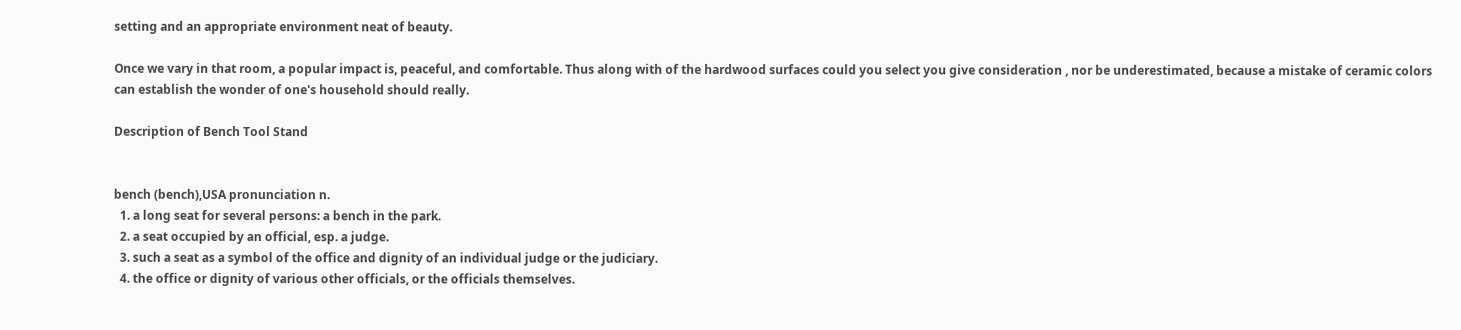setting and an appropriate environment neat of beauty.

Once we vary in that room, a popular impact is, peaceful, and comfortable. Thus along with of the hardwood surfaces could you select you give consideration , nor be underestimated, because a mistake of ceramic colors can establish the wonder of one's household should really.

Description of Bench Tool Stand


bench (bench),USA pronunciation n.
  1. a long seat for several persons: a bench in the park.
  2. a seat occupied by an official, esp. a judge.
  3. such a seat as a symbol of the office and dignity of an individual judge or the judiciary.
  4. the office or dignity of various other officials, or the officials themselves.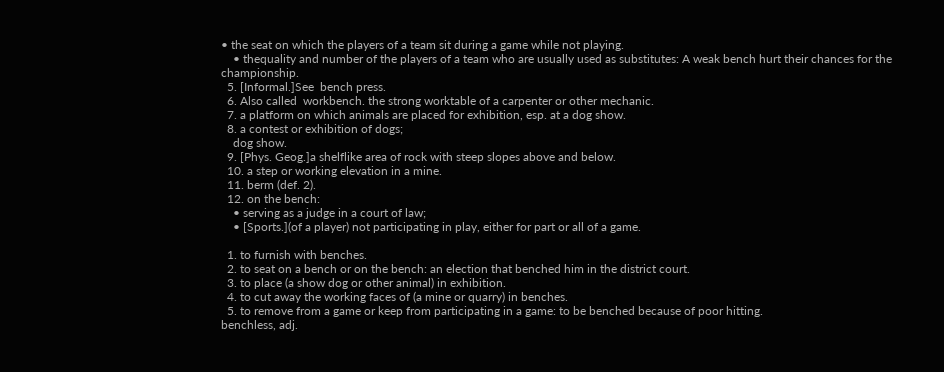• the seat on which the players of a team sit during a game while not playing.
    • thequality and number of the players of a team who are usually used as substitutes: A weak bench hurt their chances for the championship.
  5. [Informal.]See  bench press.
  6. Also called  workbench. the strong worktable of a carpenter or other mechanic.
  7. a platform on which animals are placed for exhibition, esp. at a dog show.
  8. a contest or exhibition of dogs;
    dog show.
  9. [Phys. Geog.]a shelflike area of rock with steep slopes above and below.
  10. a step or working elevation in a mine.
  11. berm (def. 2).
  12. on the bench:
    • serving as a judge in a court of law;
    • [Sports.](of a player) not participating in play, either for part or all of a game.

  1. to furnish with benches.
  2. to seat on a bench or on the bench: an election that benched him in the district court.
  3. to place (a show dog or other animal) in exhibition.
  4. to cut away the working faces of (a mine or quarry) in benches.
  5. to remove from a game or keep from participating in a game: to be benched because of poor hitting.
benchless, adj.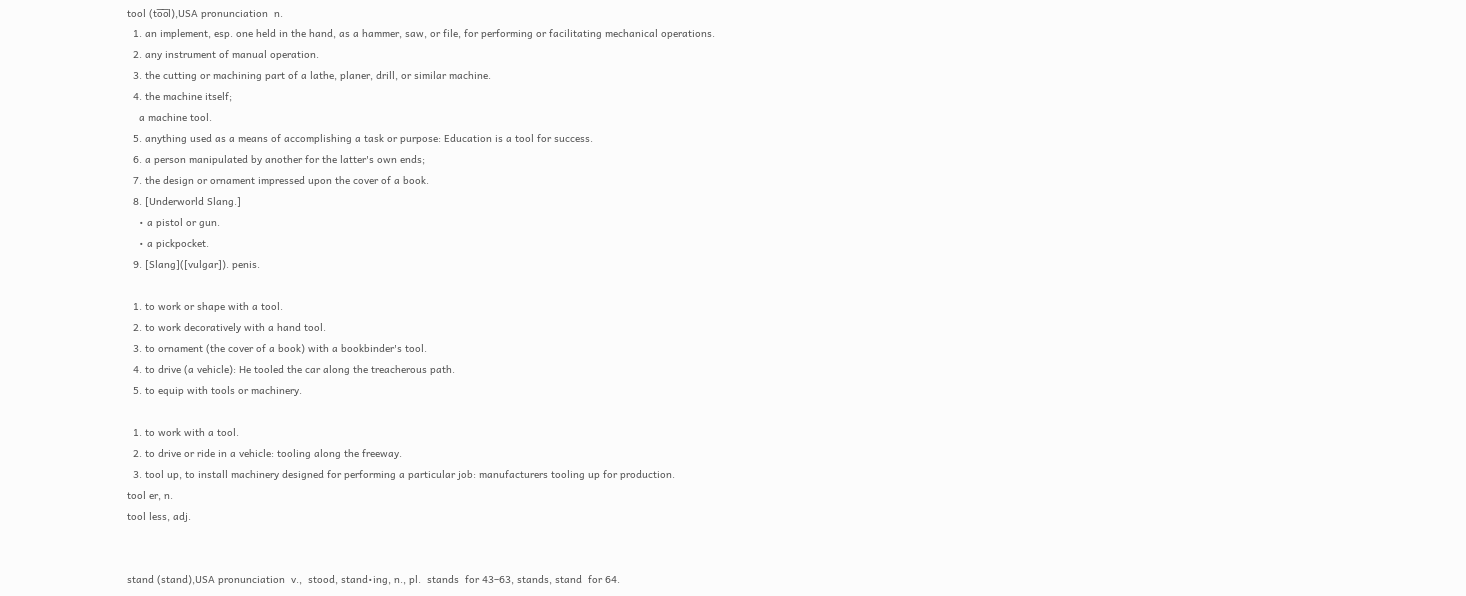tool (to̅o̅l),USA pronunciation  n.
  1. an implement, esp. one held in the hand, as a hammer, saw, or file, for performing or facilitating mechanical operations.
  2. any instrument of manual operation.
  3. the cutting or machining part of a lathe, planer, drill, or similar machine.
  4. the machine itself;
    a machine tool.
  5. anything used as a means of accomplishing a task or purpose: Education is a tool for success.
  6. a person manipulated by another for the latter's own ends;
  7. the design or ornament impressed upon the cover of a book.
  8. [Underworld Slang.]
    • a pistol or gun.
    • a pickpocket.
  9. [Slang]([vulgar]). penis.

  1. to work or shape with a tool.
  2. to work decoratively with a hand tool.
  3. to ornament (the cover of a book) with a bookbinder's tool.
  4. to drive (a vehicle): He tooled the car along the treacherous path.
  5. to equip with tools or machinery.

  1. to work with a tool.
  2. to drive or ride in a vehicle: tooling along the freeway.
  3. tool up, to install machinery designed for performing a particular job: manufacturers tooling up for production.
tool er, n.
tool less, adj.


stand (stand),USA pronunciation  v.,  stood, stand•ing, n., pl.  stands  for 43–63, stands, stand  for 64.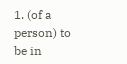1. (of a person) to be in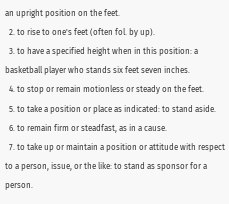an upright position on the feet.
  2. to rise to one's feet (often fol. by up).
  3. to have a specified height when in this position: a basketball player who stands six feet seven inches.
  4. to stop or remain motionless or steady on the feet.
  5. to take a position or place as indicated: to stand aside.
  6. to remain firm or steadfast, as in a cause.
  7. to take up or maintain a position or attitude with respect to a person, issue, or the like: to stand as sponsor for a person.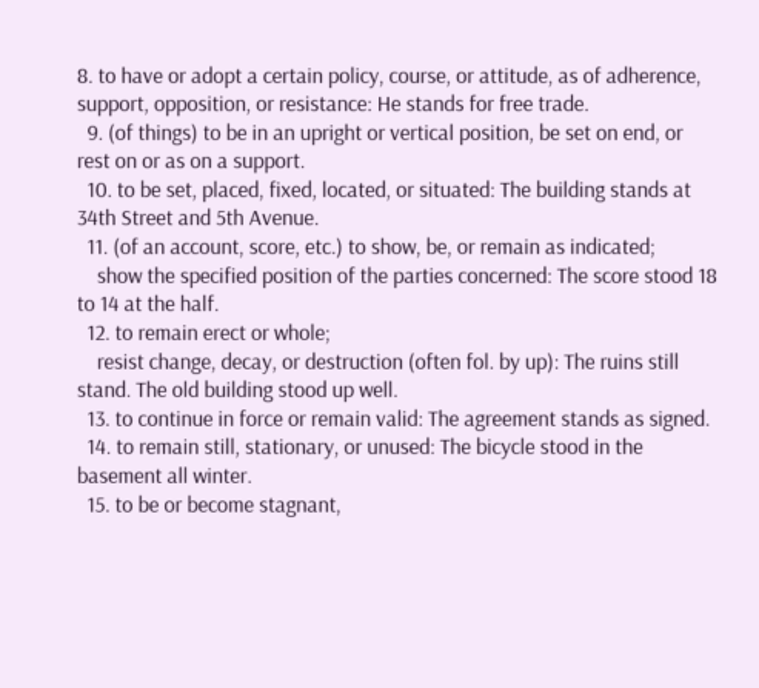8. to have or adopt a certain policy, course, or attitude, as of adherence, support, opposition, or resistance: He stands for free trade.
  9. (of things) to be in an upright or vertical position, be set on end, or rest on or as on a support.
  10. to be set, placed, fixed, located, or situated: The building stands at 34th Street and 5th Avenue.
  11. (of an account, score, etc.) to show, be, or remain as indicated;
    show the specified position of the parties concerned: The score stood 18 to 14 at the half.
  12. to remain erect or whole;
    resist change, decay, or destruction (often fol. by up): The ruins still stand. The old building stood up well.
  13. to continue in force or remain valid: The agreement stands as signed.
  14. to remain still, stationary, or unused: The bicycle stood in the basement all winter.
  15. to be or become stagnant,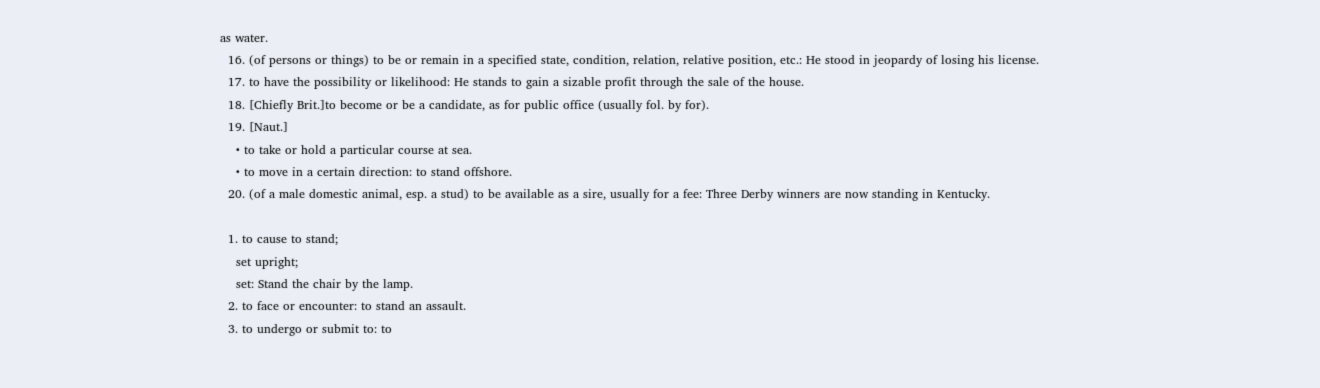as water.
  16. (of persons or things) to be or remain in a specified state, condition, relation, relative position, etc.: He stood in jeopardy of losing his license.
  17. to have the possibility or likelihood: He stands to gain a sizable profit through the sale of the house.
  18. [Chiefly Brit.]to become or be a candidate, as for public office (usually fol. by for).
  19. [Naut.]
    • to take or hold a particular course at sea.
    • to move in a certain direction: to stand offshore.
  20. (of a male domestic animal, esp. a stud) to be available as a sire, usually for a fee: Three Derby winners are now standing in Kentucky.

  1. to cause to stand;
    set upright;
    set: Stand the chair by the lamp.
  2. to face or encounter: to stand an assault.
  3. to undergo or submit to: to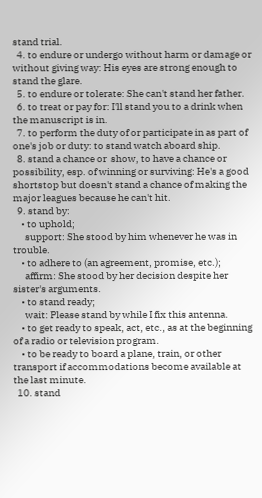stand trial.
  4. to endure or undergo without harm or damage or without giving way: His eyes are strong enough to stand the glare.
  5. to endure or tolerate: She can't stand her father.
  6. to treat or pay for: I'll stand you to a drink when the manuscript is in.
  7. to perform the duty of or participate in as part of one's job or duty: to stand watch aboard ship.
  8. stand a chance or  show, to have a chance or possibility, esp. of winning or surviving: He's a good shortstop but doesn't stand a chance of making the major leagues because he can't hit.
  9. stand by:
    • to uphold;
      support: She stood by him whenever he was in trouble.
    • to adhere to (an agreement, promise, etc.);
      affirm: She stood by her decision despite her sister's arguments.
    • to stand ready;
      wait: Please stand by while I fix this antenna.
    • to get ready to speak, act, etc., as at the beginning of a radio or television program.
    • to be ready to board a plane, train, or other transport if accommodations become available at the last minute.
  10. stand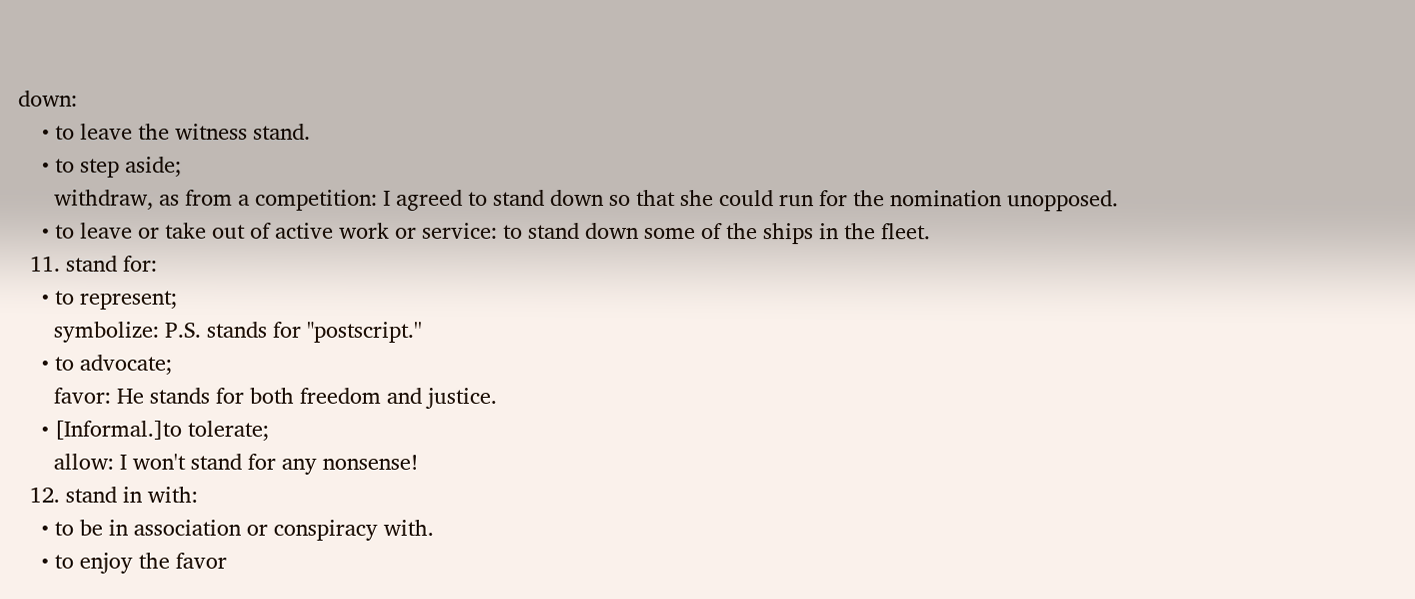down:
    • to leave the witness stand.
    • to step aside;
      withdraw, as from a competition: I agreed to stand down so that she could run for the nomination unopposed.
    • to leave or take out of active work or service: to stand down some of the ships in the fleet.
  11. stand for:
    • to represent;
      symbolize: P.S. stands for "postscript.''
    • to advocate;
      favor: He stands for both freedom and justice.
    • [Informal.]to tolerate;
      allow: I won't stand for any nonsense!
  12. stand in with:
    • to be in association or conspiracy with.
    • to enjoy the favor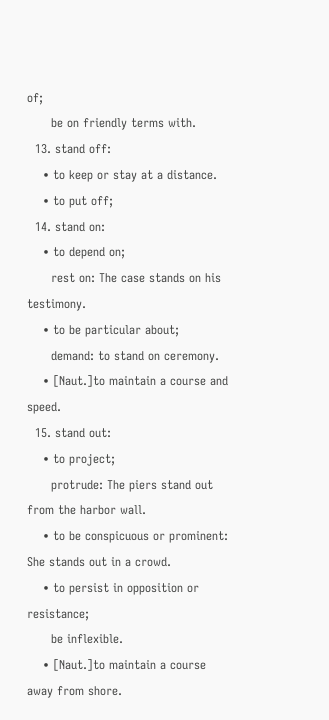of;
      be on friendly terms with.
  13. stand off:
    • to keep or stay at a distance.
    • to put off;
  14. stand on:
    • to depend on;
      rest on: The case stands on his testimony.
    • to be particular about;
      demand: to stand on ceremony.
    • [Naut.]to maintain a course and speed.
  15. stand out:
    • to project;
      protrude: The piers stand out from the harbor wall.
    • to be conspicuous or prominent: She stands out in a crowd.
    • to persist in opposition or resistance;
      be inflexible.
    • [Naut.]to maintain a course away from shore.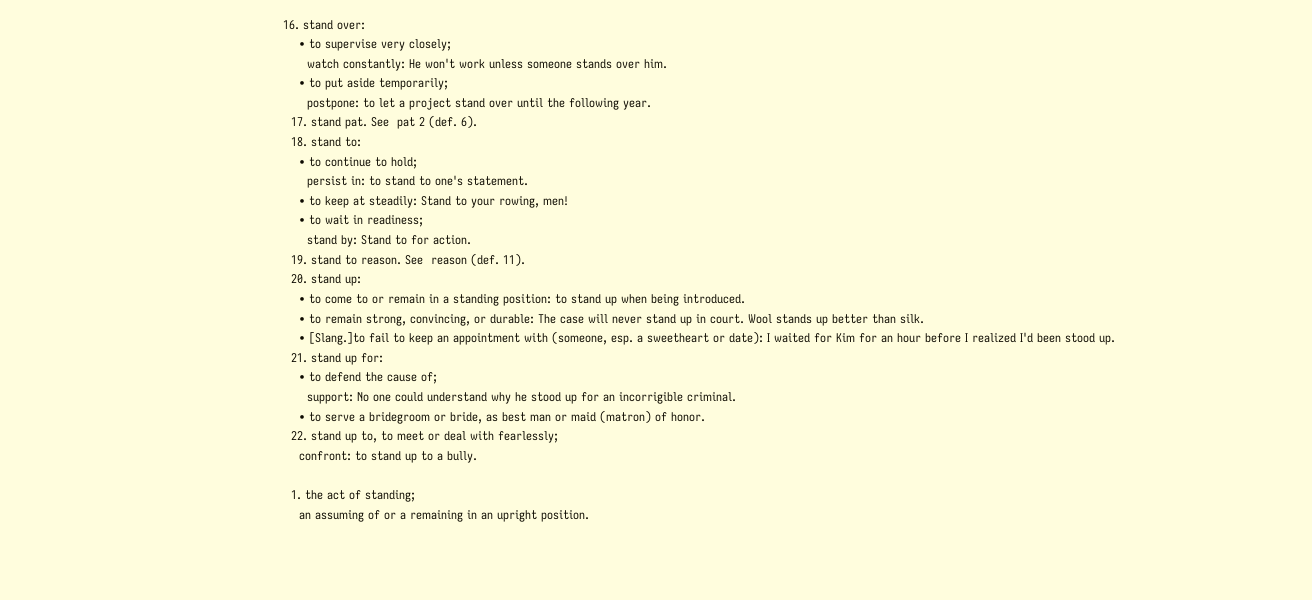16. stand over:
    • to supervise very closely;
      watch constantly: He won't work unless someone stands over him.
    • to put aside temporarily;
      postpone: to let a project stand over until the following year.
  17. stand pat. See  pat 2 (def. 6).
  18. stand to:
    • to continue to hold;
      persist in: to stand to one's statement.
    • to keep at steadily: Stand to your rowing, men!
    • to wait in readiness;
      stand by: Stand to for action.
  19. stand to reason. See  reason (def. 11).
  20. stand up:
    • to come to or remain in a standing position: to stand up when being introduced.
    • to remain strong, convincing, or durable: The case will never stand up in court. Wool stands up better than silk.
    • [Slang.]to fail to keep an appointment with (someone, esp. a sweetheart or date): I waited for Kim for an hour before I realized I'd been stood up.
  21. stand up for:
    • to defend the cause of;
      support: No one could understand why he stood up for an incorrigible criminal.
    • to serve a bridegroom or bride, as best man or maid (matron) of honor.
  22. stand up to, to meet or deal with fearlessly;
    confront: to stand up to a bully.

  1. the act of standing;
    an assuming of or a remaining in an upright position.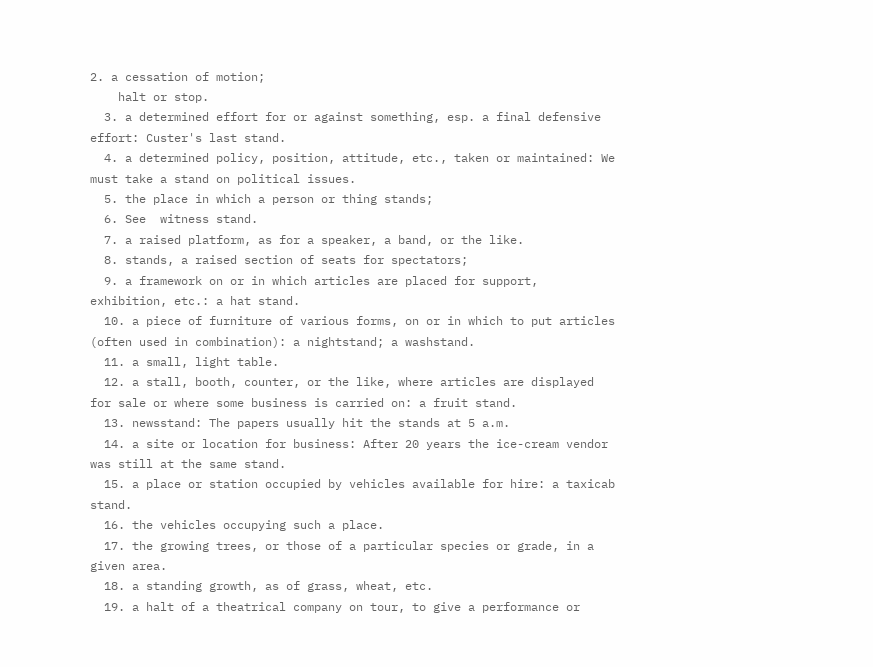2. a cessation of motion;
    halt or stop.
  3. a determined effort for or against something, esp. a final defensive effort: Custer's last stand.
  4. a determined policy, position, attitude, etc., taken or maintained: We must take a stand on political issues.
  5. the place in which a person or thing stands;
  6. See  witness stand.
  7. a raised platform, as for a speaker, a band, or the like.
  8. stands, a raised section of seats for spectators;
  9. a framework on or in which articles are placed for support, exhibition, etc.: a hat stand.
  10. a piece of furniture of various forms, on or in which to put articles (often used in combination): a nightstand; a washstand.
  11. a small, light table.
  12. a stall, booth, counter, or the like, where articles are displayed for sale or where some business is carried on: a fruit stand.
  13. newsstand: The papers usually hit the stands at 5 a.m.
  14. a site or location for business: After 20 years the ice-cream vendor was still at the same stand.
  15. a place or station occupied by vehicles available for hire: a taxicab stand.
  16. the vehicles occupying such a place.
  17. the growing trees, or those of a particular species or grade, in a given area.
  18. a standing growth, as of grass, wheat, etc.
  19. a halt of a theatrical company on tour, to give a performance or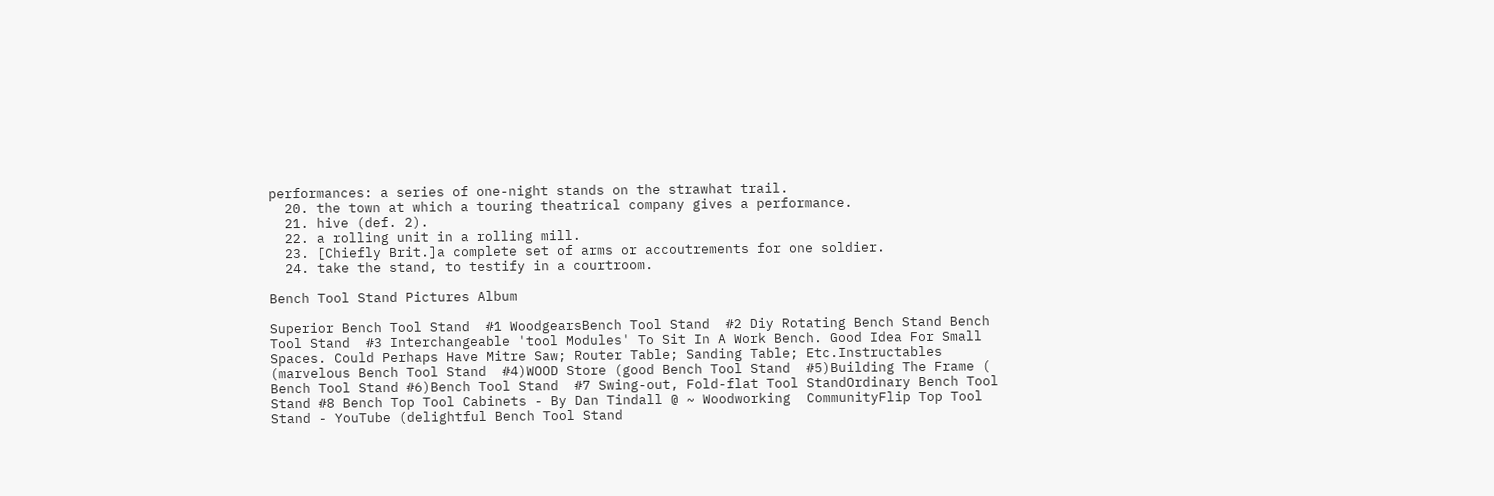performances: a series of one-night stands on the strawhat trail.
  20. the town at which a touring theatrical company gives a performance.
  21. hive (def. 2).
  22. a rolling unit in a rolling mill.
  23. [Chiefly Brit.]a complete set of arms or accoutrements for one soldier.
  24. take the stand, to testify in a courtroom.

Bench Tool Stand Pictures Album

Superior Bench Tool Stand  #1 WoodgearsBench Tool Stand  #2 Diy Rotating Bench Stand Bench Tool Stand  #3 Interchangeable 'tool Modules' To Sit In A Work Bench. Good Idea For Small  Spaces. Could Perhaps Have Mitre Saw; Router Table; Sanding Table; Etc.Instructables (marvelous Bench Tool Stand  #4)WOOD Store (good Bench Tool Stand  #5)Building The Frame ( Bench Tool Stand #6)Bench Tool Stand  #7 Swing-out, Fold-flat Tool StandOrdinary Bench Tool Stand #8 Bench Top Tool Cabinets - By Dan Tindall @ ~ Woodworking  CommunityFlip Top Tool Stand - YouTube (delightful Bench Tool Stand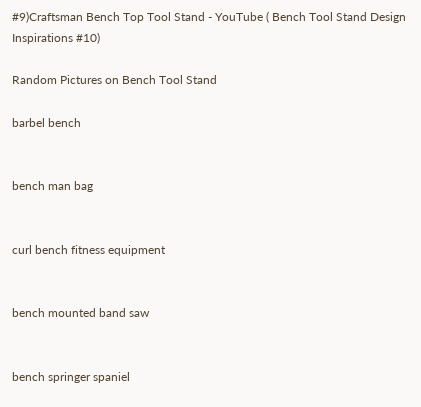#9)Craftsman Bench Top Tool Stand - YouTube ( Bench Tool Stand Design Inspirations #10)

Random Pictures on Bench Tool Stand

barbel bench


bench man bag


curl bench fitness equipment


bench mounted band saw


bench springer spaniel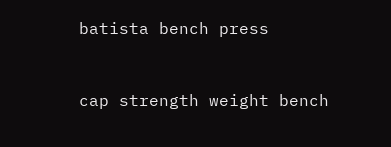batista bench press


cap strength weight bench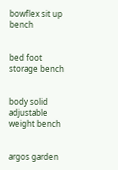bowflex sit up bench


bed foot storage bench


body solid adjustable weight bench


argos garden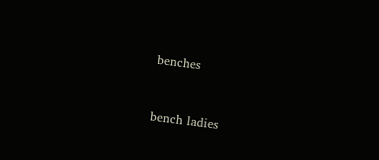benches


bench ladies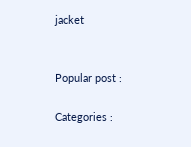jacket


Popular post :

Categories :